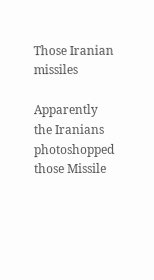Those Iranian missiles

Apparently the Iranians photoshopped those Missile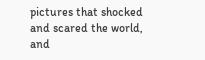pictures that shocked and scared the world, and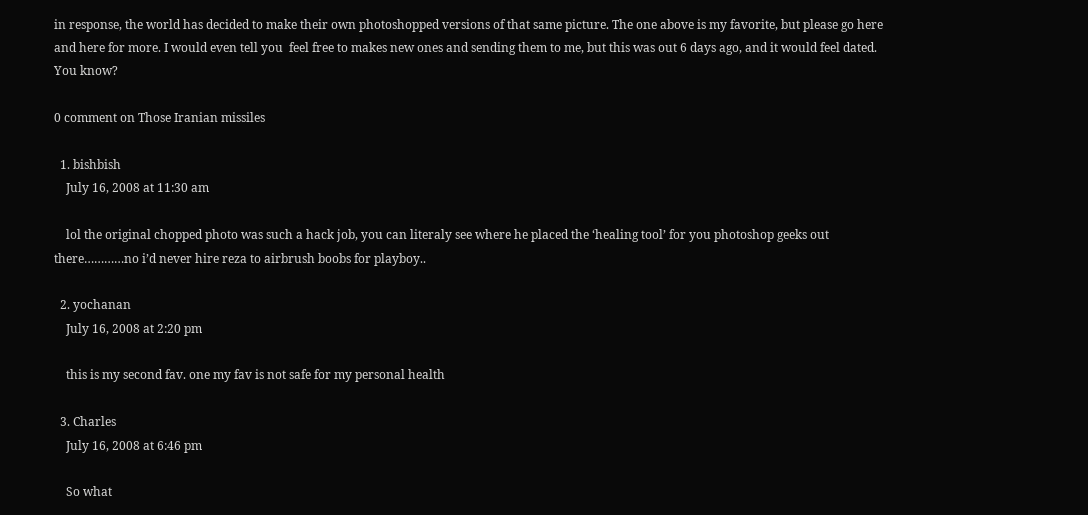in response, the world has decided to make their own photoshopped versions of that same picture. The one above is my favorite, but please go here and here for more. I would even tell you  feel free to makes new ones and sending them to me, but this was out 6 days ago, and it would feel dated. You know?

0 comment on Those Iranian missiles

  1. bishbish
    July 16, 2008 at 11:30 am

    lol the original chopped photo was such a hack job, you can literaly see where he placed the ‘healing tool’ for you photoshop geeks out there…………no i’d never hire reza to airbrush boobs for playboy..

  2. yochanan
    July 16, 2008 at 2:20 pm

    this is my second fav. one my fav is not safe for my personal health

  3. Charles
    July 16, 2008 at 6:46 pm

    So what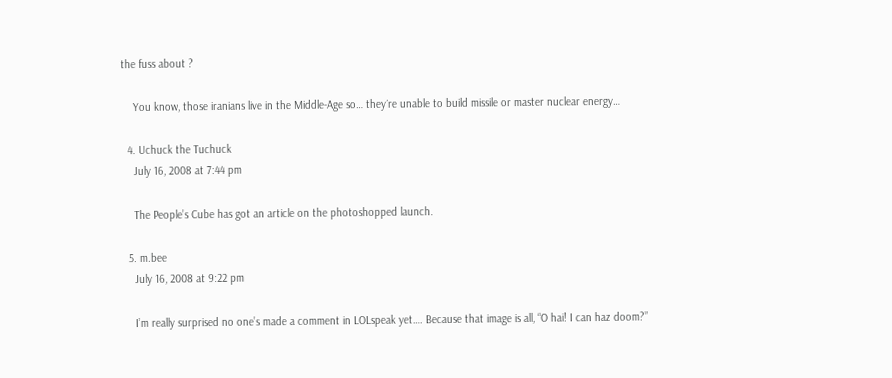the fuss about ?

    You know, those iranians live in the Middle-Age so… they´re unable to build missile or master nuclear energy…

  4. Uchuck the Tuchuck
    July 16, 2008 at 7:44 pm

    The People’s Cube has got an article on the photoshopped launch.

  5. m.bee
    July 16, 2008 at 9:22 pm

    I’m really surprised no one’s made a comment in LOLspeak yet…. Because that image is all, “O hai! I can haz doom?”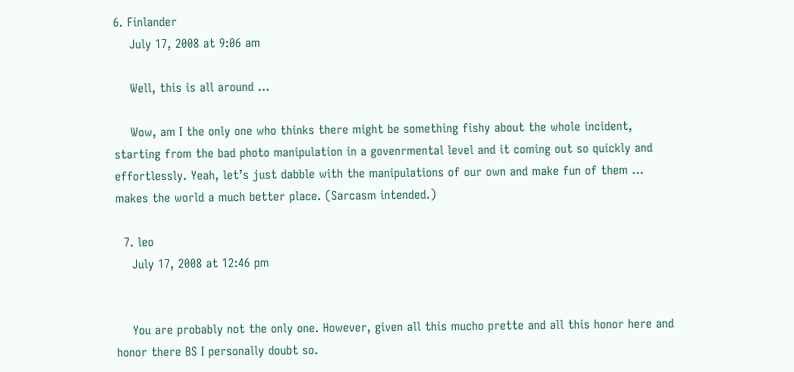6. Finlander
    July 17, 2008 at 9:06 am

    Well, this is all around …

    Wow, am I the only one who thinks there might be something fishy about the whole incident, starting from the bad photo manipulation in a govenrmental level and it coming out so quickly and effortlessly. Yeah, let’s just dabble with the manipulations of our own and make fun of them … makes the world a much better place. (Sarcasm intended.)

  7. leo
    July 17, 2008 at 12:46 pm


    You are probably not the only one. However, given all this mucho prette and all this honor here and honor there BS I personally doubt so.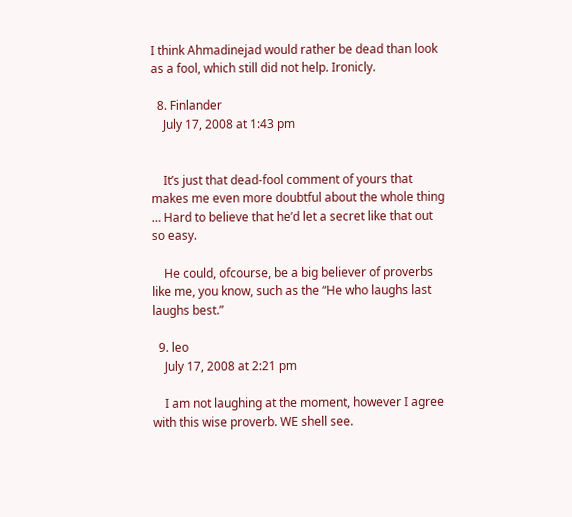I think Ahmadinejad would rather be dead than look as a fool, which still did not help. Ironicly.

  8. Finlander
    July 17, 2008 at 1:43 pm


    It’s just that dead-fool comment of yours that makes me even more doubtful about the whole thing … Hard to believe that he’d let a secret like that out so easy.

    He could, ofcourse, be a big believer of proverbs like me, you know, such as the “He who laughs last laughs best.”

  9. leo
    July 17, 2008 at 2:21 pm

    I am not laughing at the moment, however I agree with this wise proverb. WE shell see.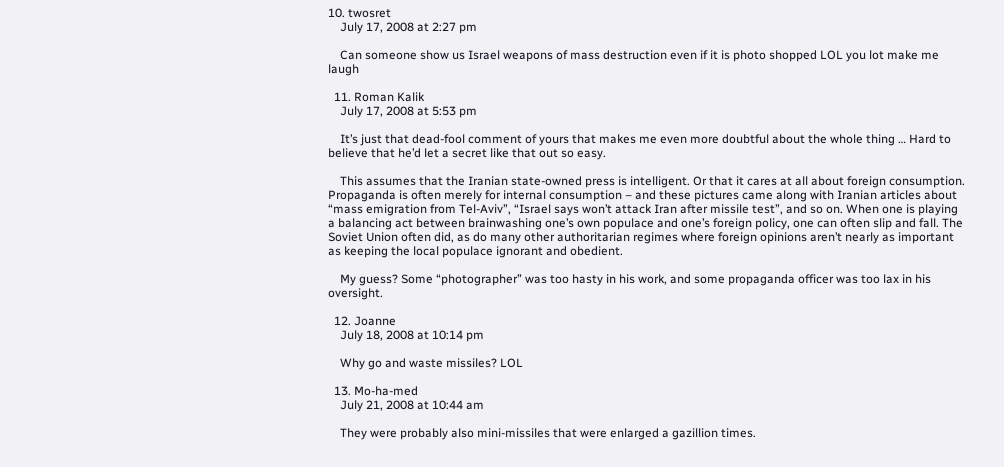10. twosret
    July 17, 2008 at 2:27 pm

    Can someone show us Israel weapons of mass destruction even if it is photo shopped LOL you lot make me laugh

  11. Roman Kalik
    July 17, 2008 at 5:53 pm

    It’s just that dead-fool comment of yours that makes me even more doubtful about the whole thing … Hard to believe that he’d let a secret like that out so easy.

    This assumes that the Iranian state-owned press is intelligent. Or that it cares at all about foreign consumption. Propaganda is often merely for internal consumption – and these pictures came along with Iranian articles about “mass emigration from Tel-Aviv”, “Israel says won’t attack Iran after missile test”, and so on. When one is playing a balancing act between brainwashing one’s own populace and one’s foreign policy, one can often slip and fall. The Soviet Union often did, as do many other authoritarian regimes where foreign opinions aren’t nearly as important as keeping the local populace ignorant and obedient.

    My guess? Some “photographer” was too hasty in his work, and some propaganda officer was too lax in his oversight.

  12. Joanne
    July 18, 2008 at 10:14 pm

    Why go and waste missiles? LOL

  13. Mo-ha-med
    July 21, 2008 at 10:44 am

    They were probably also mini-missiles that were enlarged a gazillion times.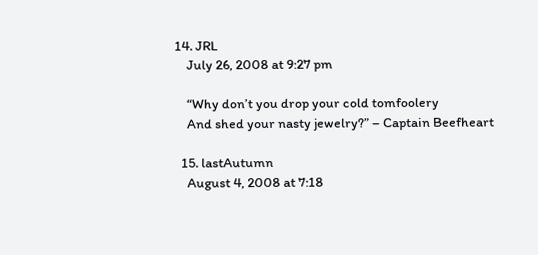14. JRL
    July 26, 2008 at 9:27 pm

    “Why don’t you drop your cold tomfoolery
    And shed your nasty jewelry?” – Captain Beefheart

  15. lastAutumn
    August 4, 2008 at 7:18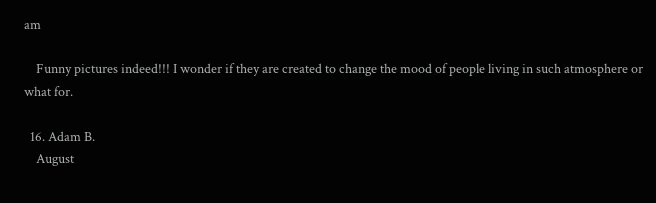am

    Funny pictures indeed!!! I wonder if they are created to change the mood of people living in such atmosphere or what for.

  16. Adam B.
    August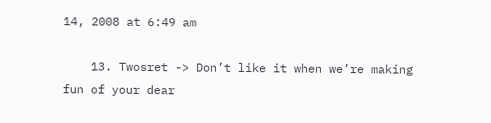14, 2008 at 6:49 am

    13. Twosret -> Don’t like it when we’re making fun of your dear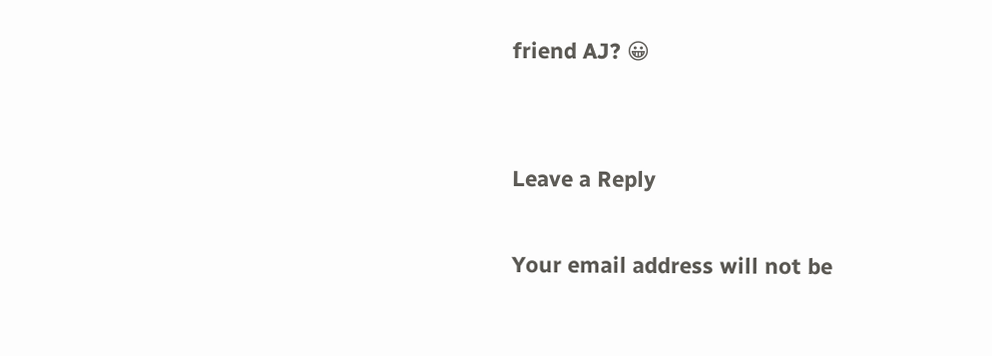friend AJ? 😀


Leave a Reply

Your email address will not be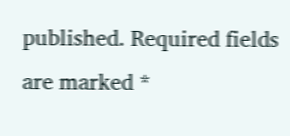published. Required fields are marked *